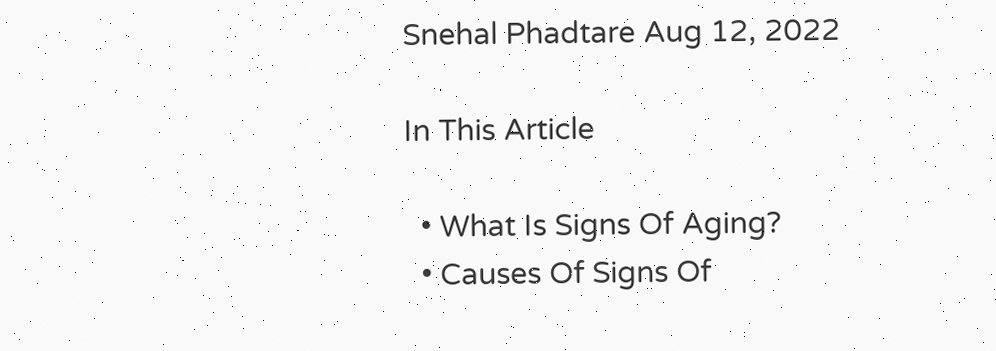Snehal Phadtare Aug 12, 2022

In This Article

  • What Is Signs Of Aging?
  • Causes Of Signs Of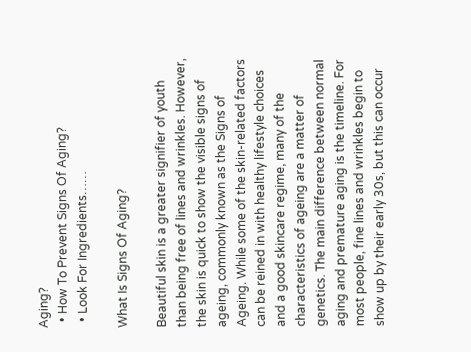Aging?
  • How To Prevent Signs Of Aging?
  • Look For Ingredients……

What Is Signs Of Aging?

Beautiful skin is a greater signifier of youth than being free of lines and wrinkles. However, the skin is quick to show the visible signs of ageing, commonly known as the Signs of Ageing. While some of the skin-related factors can be reined in with healthy lifestyle choices and a good skincare regime, many of the characteristics of ageing are a matter of genetics. The main difference between normal aging and premature aging is the timeline. For most people, fine lines and wrinkles begin to show up by their early 30s, but this can occur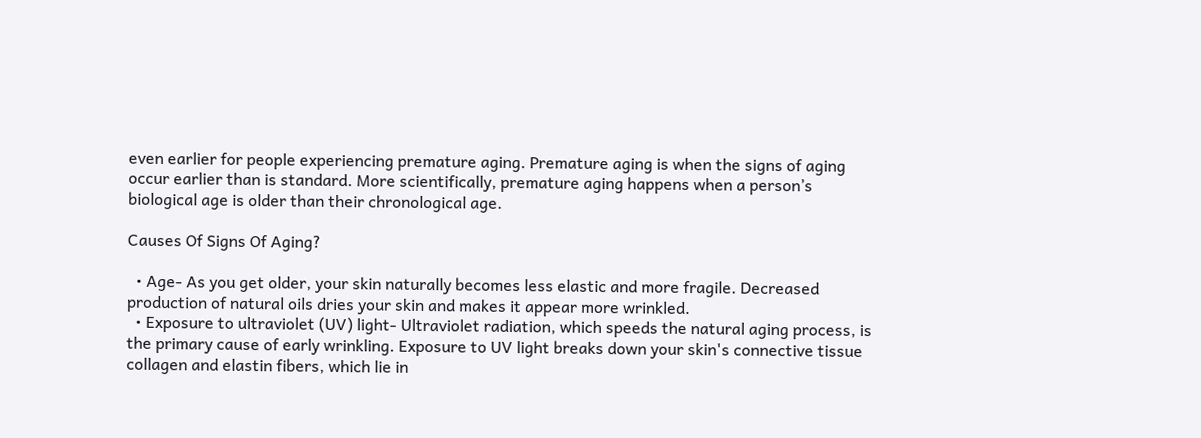even earlier for people experiencing premature aging. Premature aging is when the signs of aging occur earlier than is standard. More scientifically, premature aging happens when a person’s biological age is older than their chronological age.

Causes Of Signs Of Aging?

  • Age- As you get older, your skin naturally becomes less elastic and more fragile. Decreased production of natural oils dries your skin and makes it appear more wrinkled.
  • Exposure to ultraviolet (UV) light- Ultraviolet radiation, which speeds the natural aging process, is the primary cause of early wrinkling. Exposure to UV light breaks down your skin's connective tissue collagen and elastin fibers, which lie in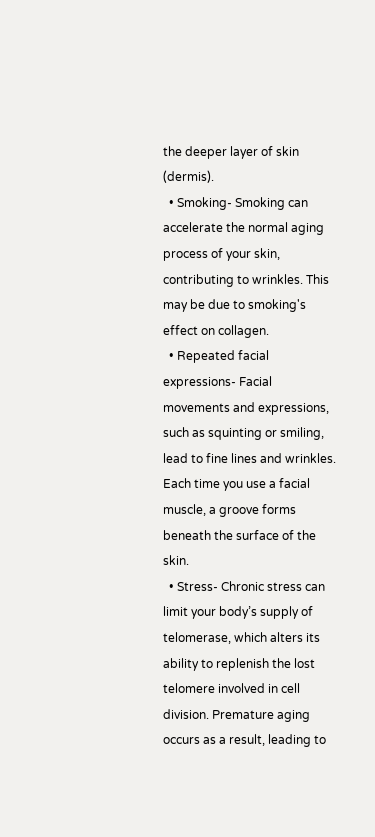the deeper layer of skin (dermis).
  • Smoking- Smoking can accelerate the normal aging process of your skin, contributing to wrinkles. This may be due to smoking's effect on collagen.
  • Repeated facial expressions- Facial movements and expressions, such as squinting or smiling, lead to fine lines and wrinkles. Each time you use a facial muscle, a groove forms beneath the surface of the skin.
  • Stress- Chronic stress can limit your body’s supply of telomerase, which alters its ability to replenish the lost telomere involved in cell division. Premature aging occurs as a result, leading to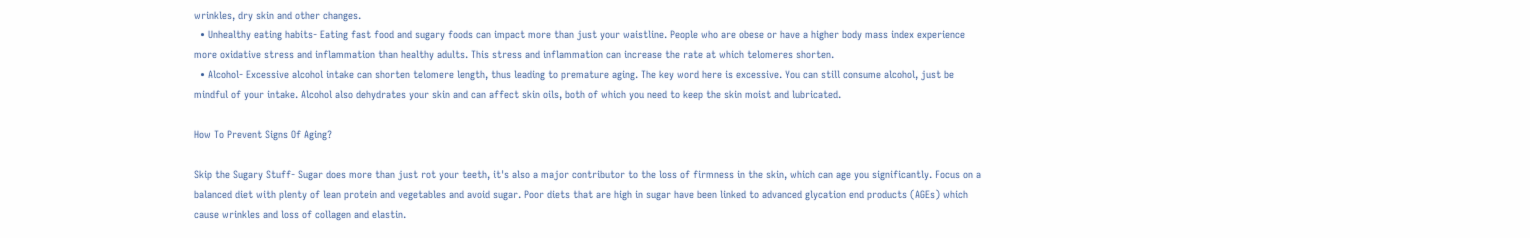wrinkles, dry skin and other changes.
  • Unhealthy eating habits- Eating fast food and sugary foods can impact more than just your waistline. People who are obese or have a higher body mass index experience more oxidative stress and inflammation than healthy adults. This stress and inflammation can increase the rate at which telomeres shorten.
  • Alcohol- Excessive alcohol intake can shorten telomere length, thus leading to premature aging. The key word here is excessive. You can still consume alcohol, just be mindful of your intake. Alcohol also dehydrates your skin and can affect skin oils, both of which you need to keep the skin moist and lubricated.

How To Prevent Signs Of Aging?

Skip the Sugary Stuff- Sugar does more than just rot your teeth, it's also a major contributor to the loss of firmness in the skin, which can age you significantly. Focus on a balanced diet with plenty of lean protein and vegetables and avoid sugar. Poor diets that are high in sugar have been linked to advanced glycation end products (AGEs) which cause wrinkles and loss of collagen and elastin.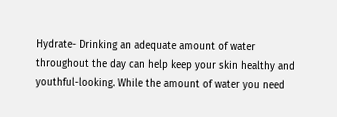Hydrate- Drinking an adequate amount of water throughout the day can help keep your skin healthy and youthful-looking. While the amount of water you need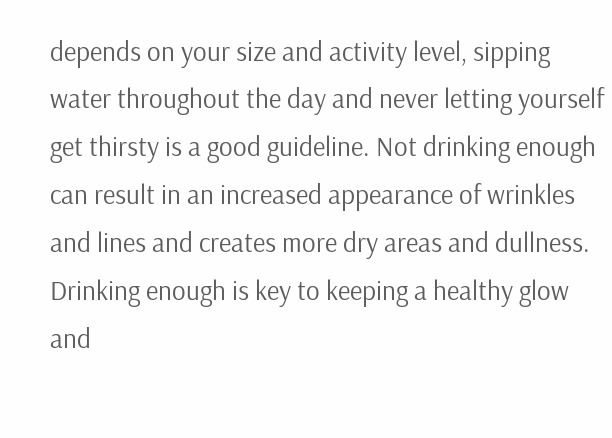depends on your size and activity level, sipping water throughout the day and never letting yourself get thirsty is a good guideline. Not drinking enough can result in an increased appearance of wrinkles and lines and creates more dry areas and dullness. Drinking enough is key to keeping a healthy glow and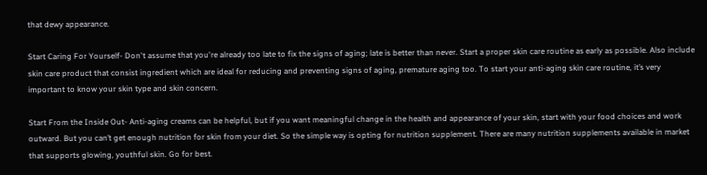that dewy appearance.

Start Caring For Yourself- Don't assume that you're already too late to fix the signs of aging; late is better than never. Start a proper skin care routine as early as possible. Also include skin care product that consist ingredient which are ideal for reducing and preventing signs of aging, premature aging too. To start your anti-aging skin care routine, it’s very important to know your skin type and skin concern.

Start From the Inside Out- Anti-aging creams can be helpful, but if you want meaningful change in the health and appearance of your skin, start with your food choices and work outward. But you can’t get enough nutrition for skin from your diet. So the simple way is opting for nutrition supplement. There are many nutrition supplements available in market that supports glowing, youthful skin. Go for best.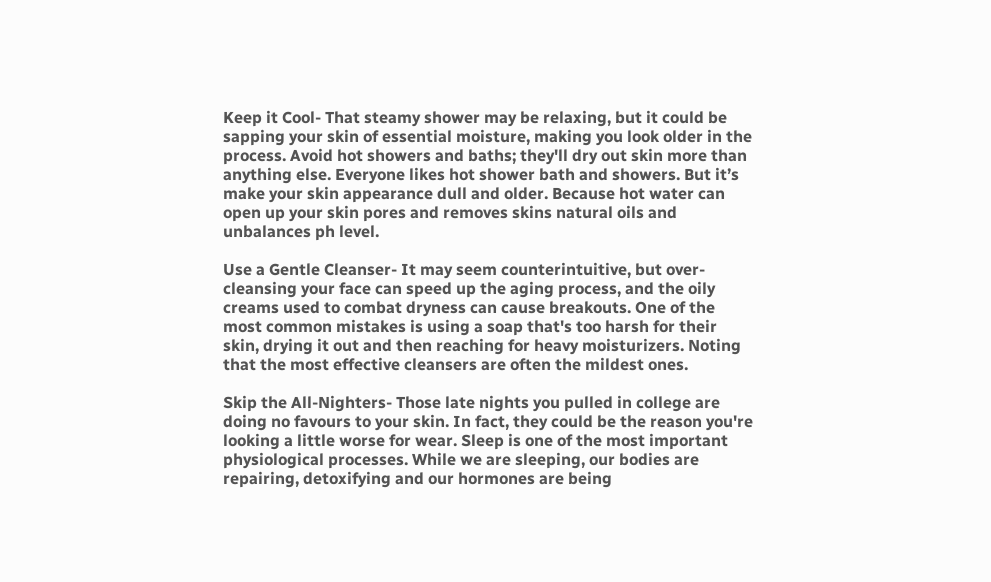Keep it Cool- That steamy shower may be relaxing, but it could be sapping your skin of essential moisture, making you look older in the process. Avoid hot showers and baths; they'll dry out skin more than anything else. Everyone likes hot shower bath and showers. But it’s make your skin appearance dull and older. Because hot water can open up your skin pores and removes skins natural oils and unbalances ph level.

Use a Gentle Cleanser- It may seem counterintuitive, but over-cleansing your face can speed up the aging process, and the oily creams used to combat dryness can cause breakouts. One of the most common mistakes is using a soap that's too harsh for their skin, drying it out and then reaching for heavy moisturizers. Noting that the most effective cleansers are often the mildest ones.

Skip the All-Nighters- Those late nights you pulled in college are doing no favours to your skin. In fact, they could be the reason you're looking a little worse for wear. Sleep is one of the most important physiological processes. While we are sleeping, our bodies are repairing, detoxifying and our hormones are being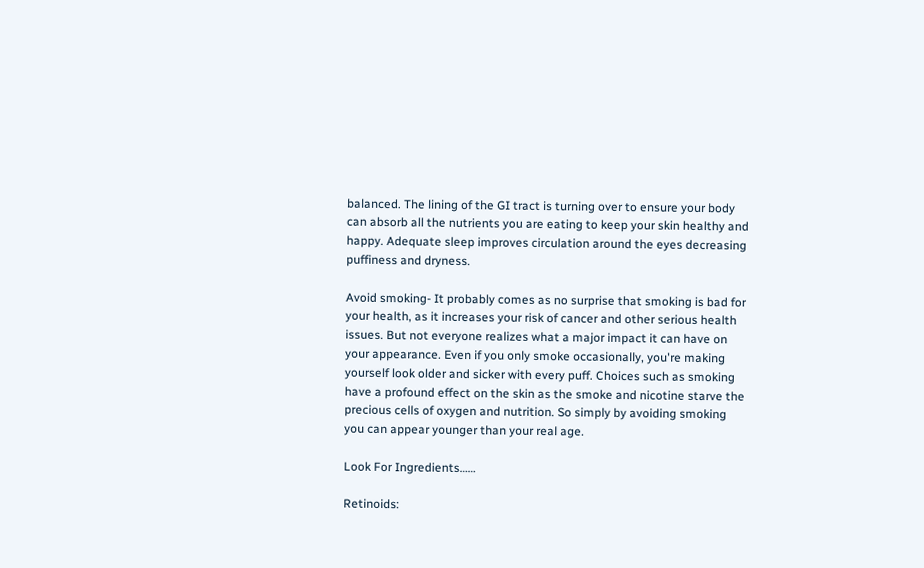balanced. The lining of the GI tract is turning over to ensure your body can absorb all the nutrients you are eating to keep your skin healthy and happy. Adequate sleep improves circulation around the eyes decreasing puffiness and dryness.

Avoid smoking- It probably comes as no surprise that smoking is bad for your health, as it increases your risk of cancer and other serious health issues. But not everyone realizes what a major impact it can have on your appearance. Even if you only smoke occasionally, you're making yourself look older and sicker with every puff. Choices such as smoking have a profound effect on the skin as the smoke and nicotine starve the precious cells of oxygen and nutrition. So simply by avoiding smoking you can appear younger than your real age.

Look For Ingredients……

Retinoids: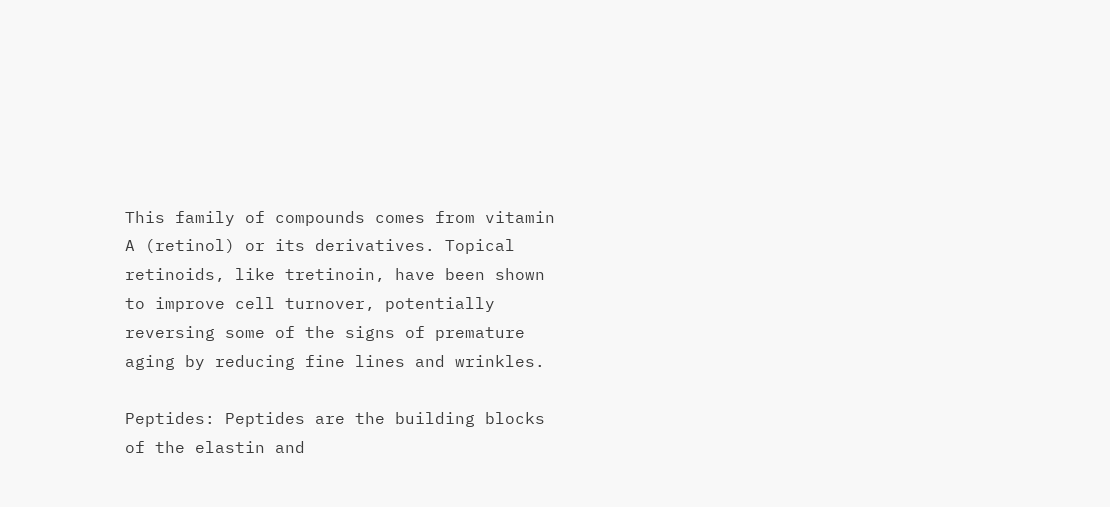This family of compounds comes from vitamin A (retinol) or its derivatives. Topical retinoids, like tretinoin, have been shown to improve cell turnover, potentially reversing some of the signs of premature aging by reducing fine lines and wrinkles.

Peptides: Peptides are the building blocks of the elastin and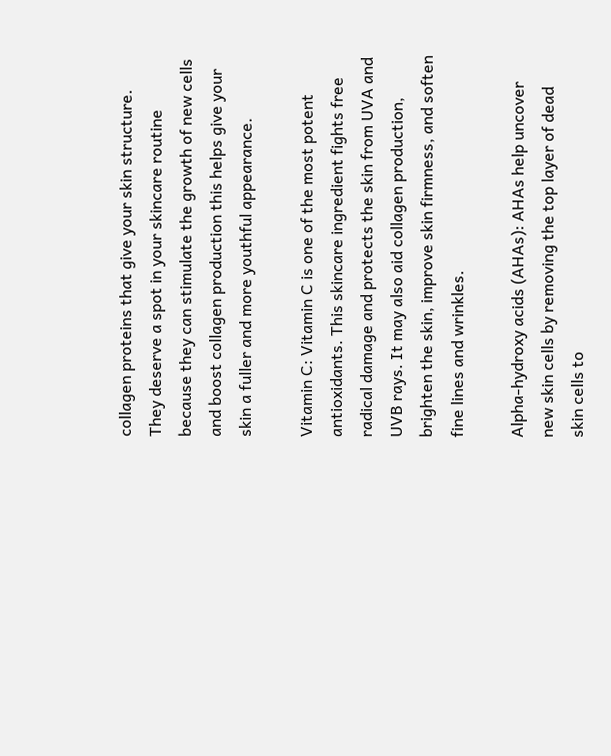collagen proteins that give your skin structure. They deserve a spot in your skincare routine because they can stimulate the growth of new cells and boost collagen production this helps give your skin a fuller and more youthful appearance.

Vitamin C: Vitamin C is one of the most potent antioxidants. This skincare ingredient fights free radical damage and protects the skin from UVA and UVB rays. It may also aid collagen production, brighten the skin, improve skin firmness, and soften fine lines and wrinkles.

Alpha-hydroxy acids (AHAs): AHAs help uncover new skin cells by removing the top layer of dead skin cells to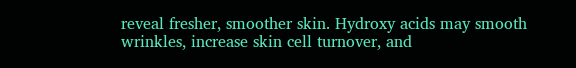reveal fresher, smoother skin. Hydroxy acids may smooth wrinkles, increase skin cell turnover, and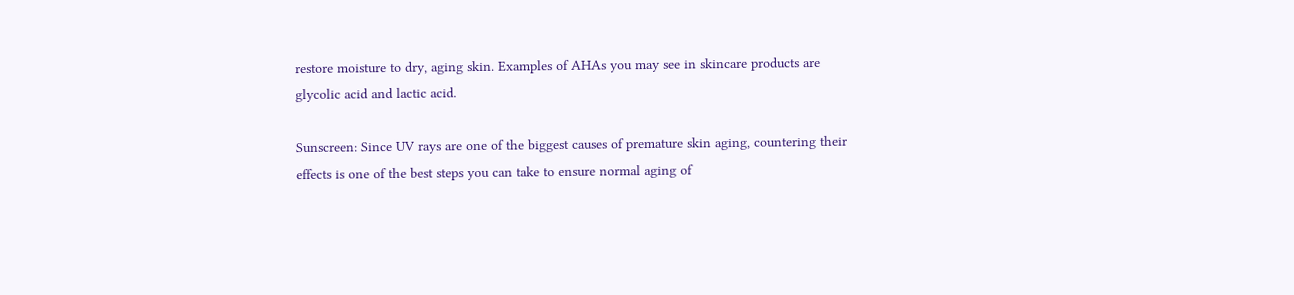restore moisture to dry, aging skin. Examples of AHAs you may see in skincare products are glycolic acid and lactic acid.

Sunscreen: Since UV rays are one of the biggest causes of premature skin aging, countering their effects is one of the best steps you can take to ensure normal aging of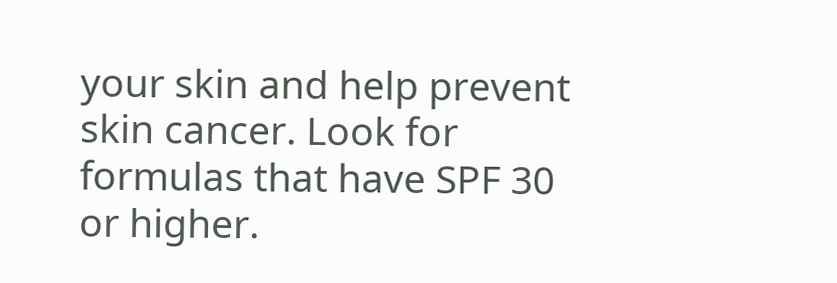your skin and help prevent skin cancer. Look for formulas that have SPF 30 or higher.